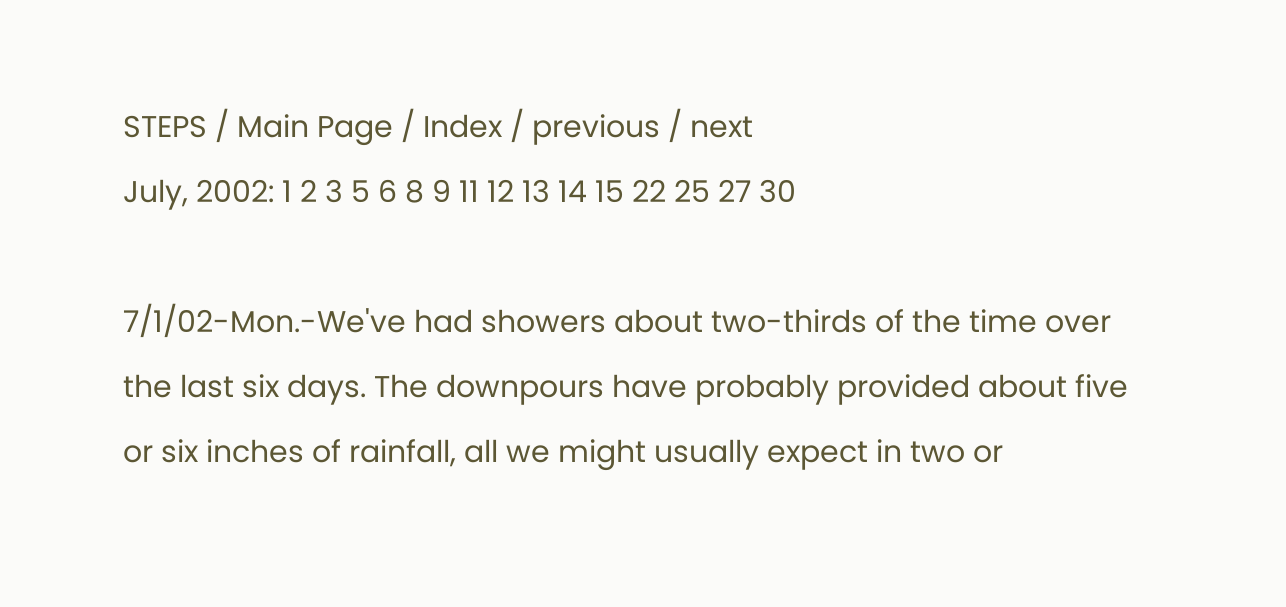STEPS / Main Page / Index / previous / next
July, 2002: 1 2 3 5 6 8 9 11 12 13 14 15 22 25 27 30

7/1/02-Mon.-We've had showers about two-thirds of the time over the last six days. The downpours have probably provided about five or six inches of rainfall, all we might usually expect in two or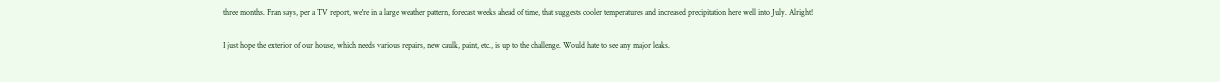three months. Fran says, per a TV report, we're in a large weather pattern, forecast weeks ahead of time, that suggests cooler temperatures and increased precipitation here well into July. Alright!

I just hope the exterior of our house, which needs various repairs, new caulk, paint, etc., is up to the challenge. Would hate to see any major leaks.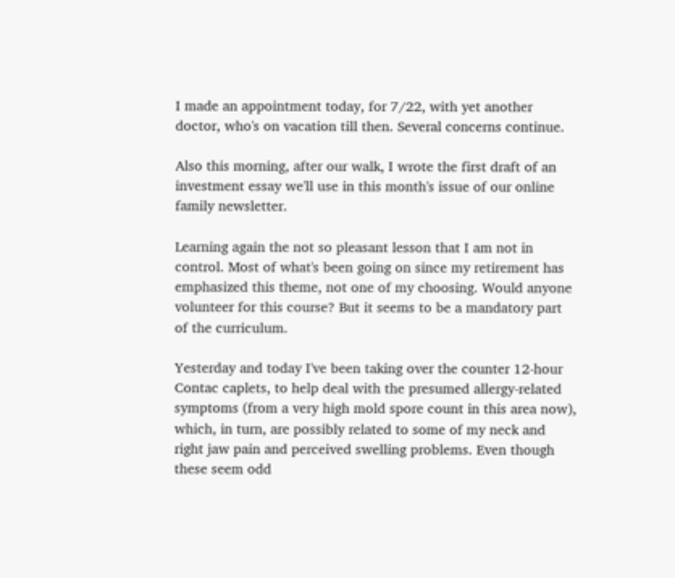I made an appointment today, for 7/22, with yet another doctor, who's on vacation till then. Several concerns continue.

Also this morning, after our walk, I wrote the first draft of an investment essay we'll use in this month's issue of our online family newsletter.

Learning again the not so pleasant lesson that I am not in control. Most of what's been going on since my retirement has emphasized this theme, not one of my choosing. Would anyone volunteer for this course? But it seems to be a mandatory part of the curriculum.

Yesterday and today I've been taking over the counter 12-hour Contac caplets, to help deal with the presumed allergy-related symptoms (from a very high mold spore count in this area now), which, in turn, are possibly related to some of my neck and right jaw pain and perceived swelling problems. Even though these seem odd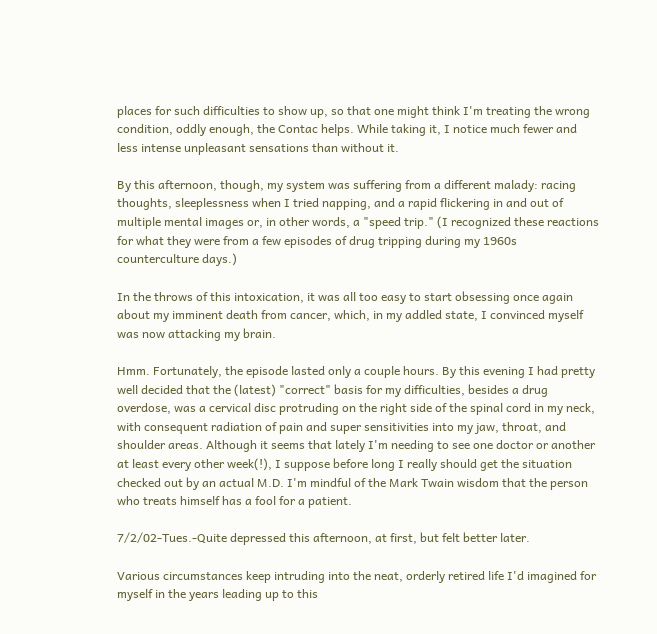places for such difficulties to show up, so that one might think I'm treating the wrong condition, oddly enough, the Contac helps. While taking it, I notice much fewer and less intense unpleasant sensations than without it.

By this afternoon, though, my system was suffering from a different malady: racing thoughts, sleeplessness when I tried napping, and a rapid flickering in and out of multiple mental images or, in other words, a "speed trip." (I recognized these reactions for what they were from a few episodes of drug tripping during my 1960s counterculture days.)

In the throws of this intoxication, it was all too easy to start obsessing once again about my imminent death from cancer, which, in my addled state, I convinced myself was now attacking my brain.

Hmm. Fortunately, the episode lasted only a couple hours. By this evening I had pretty well decided that the (latest) "correct" basis for my difficulties, besides a drug overdose, was a cervical disc protruding on the right side of the spinal cord in my neck, with consequent radiation of pain and super sensitivities into my jaw, throat, and shoulder areas. Although it seems that lately I'm needing to see one doctor or another at least every other week(!), I suppose before long I really should get the situation checked out by an actual M.D. I'm mindful of the Mark Twain wisdom that the person who treats himself has a fool for a patient.

7/2/02-Tues.-Quite depressed this afternoon, at first, but felt better later.

Various circumstances keep intruding into the neat, orderly retired life I'd imagined for myself in the years leading up to this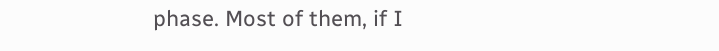phase. Most of them, if I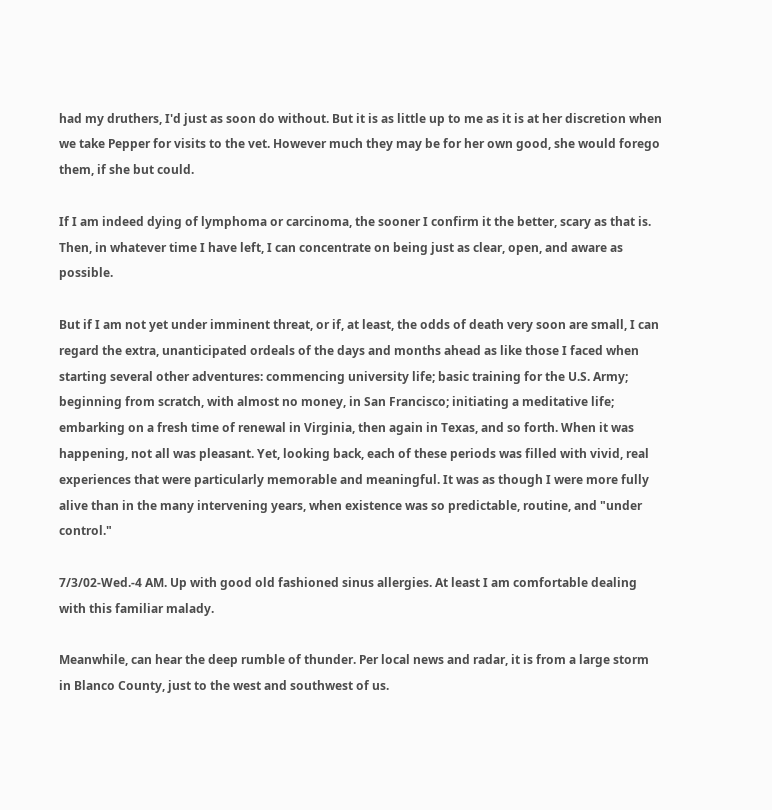had my druthers, I'd just as soon do without. But it is as little up to me as it is at her discretion when we take Pepper for visits to the vet. However much they may be for her own good, she would forego them, if she but could.

If I am indeed dying of lymphoma or carcinoma, the sooner I confirm it the better, scary as that is. Then, in whatever time I have left, I can concentrate on being just as clear, open, and aware as possible.

But if I am not yet under imminent threat, or if, at least, the odds of death very soon are small, I can regard the extra, unanticipated ordeals of the days and months ahead as like those I faced when starting several other adventures: commencing university life; basic training for the U.S. Army; beginning from scratch, with almost no money, in San Francisco; initiating a meditative life; embarking on a fresh time of renewal in Virginia, then again in Texas, and so forth. When it was happening, not all was pleasant. Yet, looking back, each of these periods was filled with vivid, real experiences that were particularly memorable and meaningful. It was as though I were more fully alive than in the many intervening years, when existence was so predictable, routine, and "under control."

7/3/02-Wed.-4 AM. Up with good old fashioned sinus allergies. At least I am comfortable dealing with this familiar malady.

Meanwhile, can hear the deep rumble of thunder. Per local news and radar, it is from a large storm in Blanco County, just to the west and southwest of us.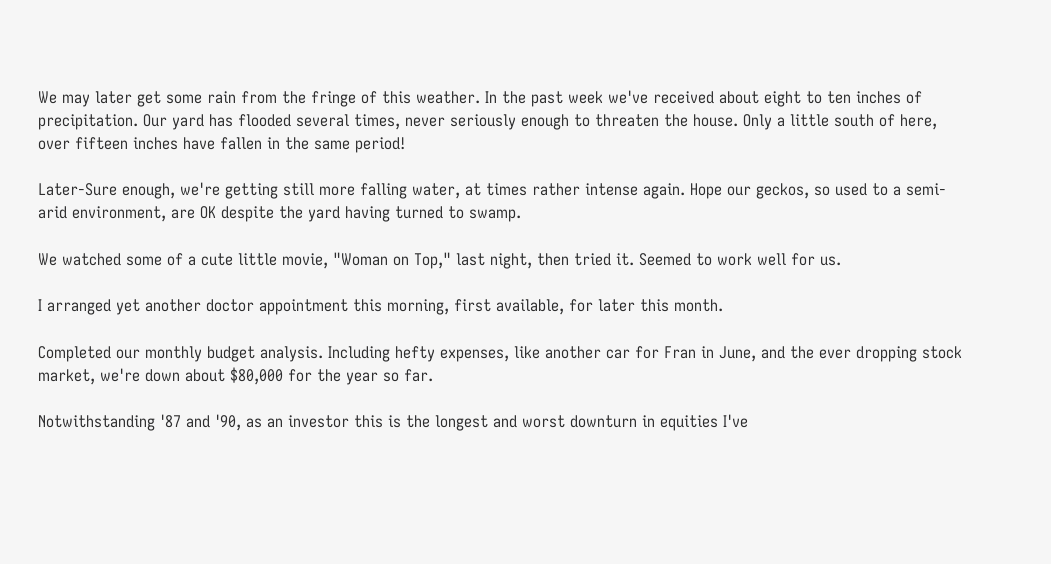We may later get some rain from the fringe of this weather. In the past week we've received about eight to ten inches of precipitation. Our yard has flooded several times, never seriously enough to threaten the house. Only a little south of here, over fifteen inches have fallen in the same period!

Later-Sure enough, we're getting still more falling water, at times rather intense again. Hope our geckos, so used to a semi-arid environment, are OK despite the yard having turned to swamp.

We watched some of a cute little movie, "Woman on Top," last night, then tried it. Seemed to work well for us.

I arranged yet another doctor appointment this morning, first available, for later this month.

Completed our monthly budget analysis. Including hefty expenses, like another car for Fran in June, and the ever dropping stock market, we're down about $80,000 for the year so far.

Notwithstanding '87 and '90, as an investor this is the longest and worst downturn in equities I've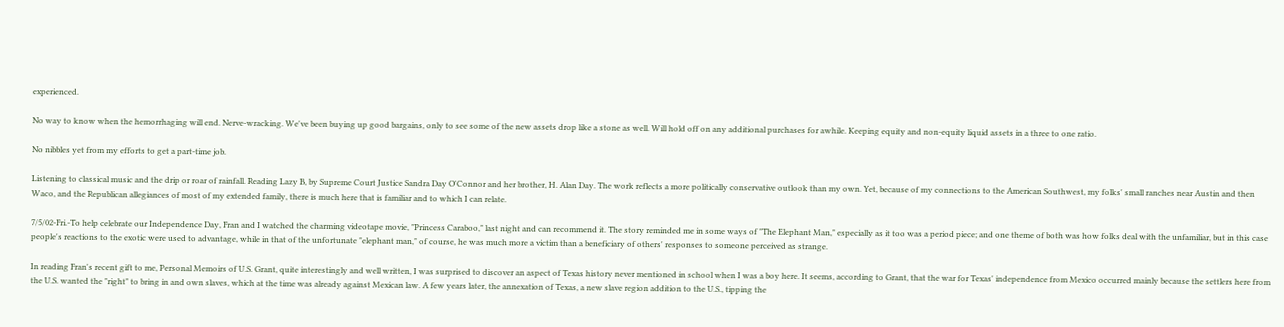experienced.

No way to know when the hemorrhaging will end. Nerve-wracking. We've been buying up good bargains, only to see some of the new assets drop like a stone as well. Will hold off on any additional purchases for awhile. Keeping equity and non-equity liquid assets in a three to one ratio.

No nibbles yet from my efforts to get a part-time job.

Listening to classical music and the drip or roar of rainfall. Reading Lazy B, by Supreme Court Justice Sandra Day O'Connor and her brother, H. Alan Day. The work reflects a more politically conservative outlook than my own. Yet, because of my connections to the American Southwest, my folks' small ranches near Austin and then Waco, and the Republican allegiances of most of my extended family, there is much here that is familiar and to which I can relate.

7/5/02-Fri.-To help celebrate our Independence Day, Fran and I watched the charming videotape movie, "Princess Caraboo," last night and can recommend it. The story reminded me in some ways of "The Elephant Man," especially as it too was a period piece; and one theme of both was how folks deal with the unfamiliar, but in this case people's reactions to the exotic were used to advantage, while in that of the unfortunate "elephant man," of course, he was much more a victim than a beneficiary of others' responses to someone perceived as strange.

In reading Fran's recent gift to me, Personal Memoirs of U.S. Grant, quite interestingly and well written, I was surprised to discover an aspect of Texas history never mentioned in school when I was a boy here. It seems, according to Grant, that the war for Texas' independence from Mexico occurred mainly because the settlers here from the U.S. wanted the "right" to bring in and own slaves, which at the time was already against Mexican law. A few years later, the annexation of Texas, a new slave region addition to the U.S., tipping the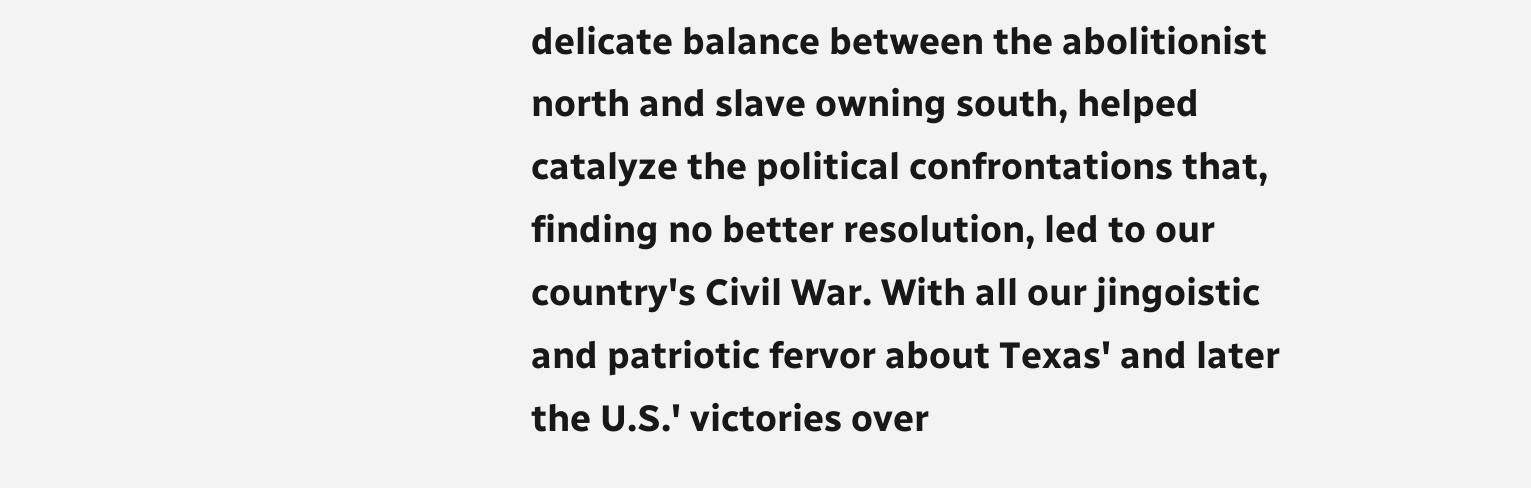delicate balance between the abolitionist north and slave owning south, helped catalyze the political confrontations that, finding no better resolution, led to our country's Civil War. With all our jingoistic and patriotic fervor about Texas' and later the U.S.' victories over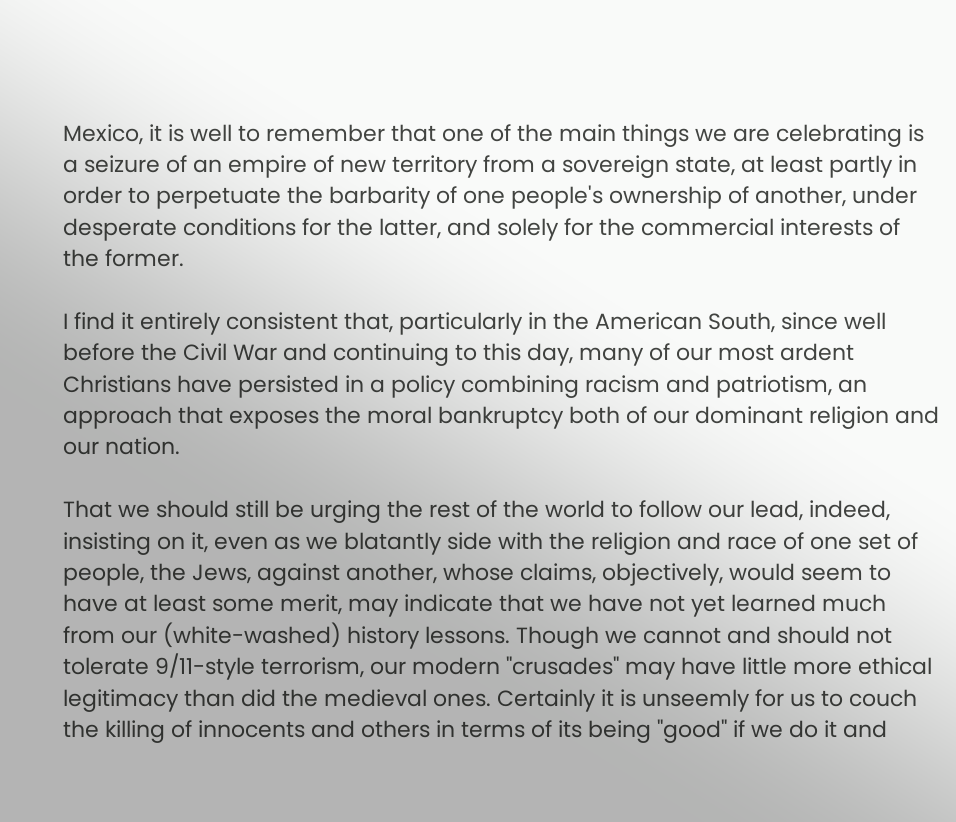Mexico, it is well to remember that one of the main things we are celebrating is a seizure of an empire of new territory from a sovereign state, at least partly in order to perpetuate the barbarity of one people's ownership of another, under desperate conditions for the latter, and solely for the commercial interests of the former.

I find it entirely consistent that, particularly in the American South, since well before the Civil War and continuing to this day, many of our most ardent Christians have persisted in a policy combining racism and patriotism, an approach that exposes the moral bankruptcy both of our dominant religion and our nation.

That we should still be urging the rest of the world to follow our lead, indeed, insisting on it, even as we blatantly side with the religion and race of one set of people, the Jews, against another, whose claims, objectively, would seem to have at least some merit, may indicate that we have not yet learned much from our (white-washed) history lessons. Though we cannot and should not tolerate 9/11-style terrorism, our modern "crusades" may have little more ethical legitimacy than did the medieval ones. Certainly it is unseemly for us to couch the killing of innocents and others in terms of its being "good" if we do it and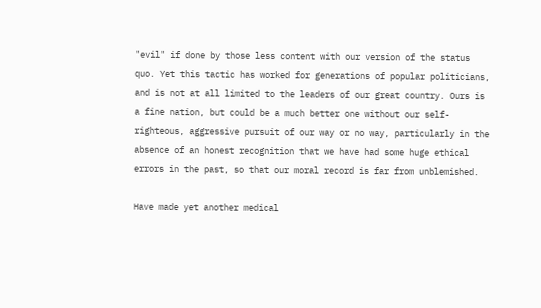"evil" if done by those less content with our version of the status quo. Yet this tactic has worked for generations of popular politicians, and is not at all limited to the leaders of our great country. Ours is a fine nation, but could be a much better one without our self-righteous, aggressive pursuit of our way or no way, particularly in the absence of an honest recognition that we have had some huge ethical errors in the past, so that our moral record is far from unblemished.

Have made yet another medical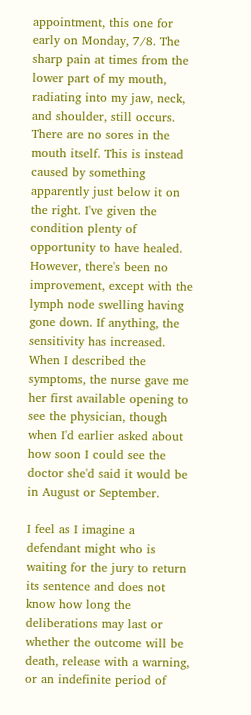appointment, this one for early on Monday, 7/8. The sharp pain at times from the lower part of my mouth, radiating into my jaw, neck, and shoulder, still occurs. There are no sores in the mouth itself. This is instead caused by something apparently just below it on the right. I've given the condition plenty of opportunity to have healed. However, there's been no improvement, except with the lymph node swelling having gone down. If anything, the sensitivity has increased. When I described the symptoms, the nurse gave me her first available opening to see the physician, though when I'd earlier asked about how soon I could see the doctor she'd said it would be in August or September.

I feel as I imagine a defendant might who is waiting for the jury to return its sentence and does not know how long the deliberations may last or whether the outcome will be death, release with a warning, or an indefinite period of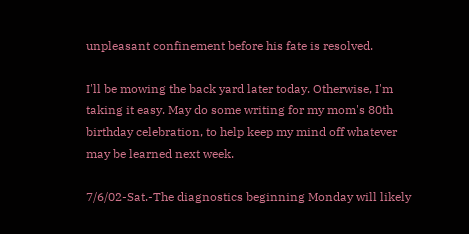unpleasant confinement before his fate is resolved.

I'll be mowing the back yard later today. Otherwise, I'm taking it easy. May do some writing for my mom's 80th birthday celebration, to help keep my mind off whatever may be learned next week.

7/6/02-Sat.-The diagnostics beginning Monday will likely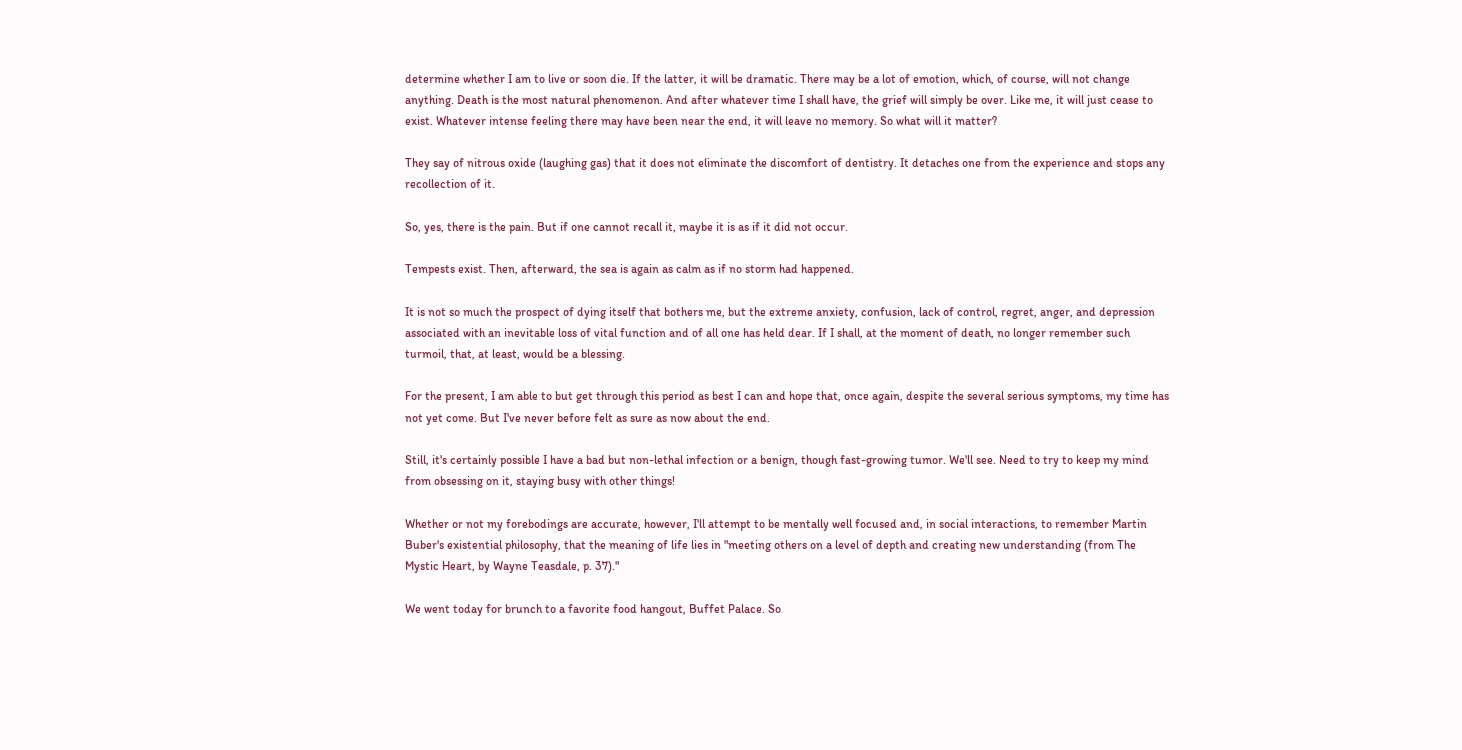determine whether I am to live or soon die. If the latter, it will be dramatic. There may be a lot of emotion, which, of course, will not change anything. Death is the most natural phenomenon. And after whatever time I shall have, the grief will simply be over. Like me, it will just cease to exist. Whatever intense feeling there may have been near the end, it will leave no memory. So what will it matter?

They say of nitrous oxide (laughing gas) that it does not eliminate the discomfort of dentistry. It detaches one from the experience and stops any recollection of it.

So, yes, there is the pain. But if one cannot recall it, maybe it is as if it did not occur.

Tempests exist. Then, afterward, the sea is again as calm as if no storm had happened.

It is not so much the prospect of dying itself that bothers me, but the extreme anxiety, confusion, lack of control, regret, anger, and depression associated with an inevitable loss of vital function and of all one has held dear. If I shall, at the moment of death, no longer remember such turmoil, that, at least, would be a blessing.

For the present, I am able to but get through this period as best I can and hope that, once again, despite the several serious symptoms, my time has not yet come. But I've never before felt as sure as now about the end.

Still, it's certainly possible I have a bad but non-lethal infection or a benign, though fast-growing tumor. We'll see. Need to try to keep my mind from obsessing on it, staying busy with other things!

Whether or not my forebodings are accurate, however, I'll attempt to be mentally well focused and, in social interactions, to remember Martin Buber's existential philosophy, that the meaning of life lies in "meeting others on a level of depth and creating new understanding (from The Mystic Heart, by Wayne Teasdale, p. 37)."

We went today for brunch to a favorite food hangout, Buffet Palace. So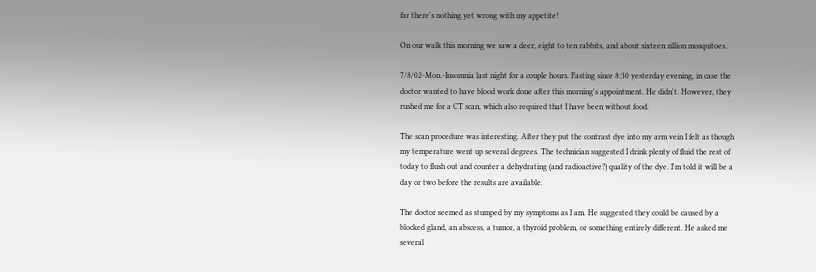far there's nothing yet wrong with my appetite!

On our walk this morning we saw a deer, eight to ten rabbits, and about sixteen zillion mosquitoes.

7/8/02-Mon.-Insomnia last night for a couple hours. Fasting since 8:30 yesterday evening, in case the doctor wanted to have blood work done after this morning's appointment. He didn't. However, they rushed me for a CT scan, which also required that I have been without food.

The scan procedure was interesting. After they put the contrast dye into my arm vein I felt as though my temperature went up several degrees. The technician suggested I drink plenty of fluid the rest of today to flush out and counter a dehydrating (and radioactive?) quality of the dye. I'm told it will be a day or two before the results are available.

The doctor seemed as stumped by my symptoms as I am. He suggested they could be caused by a blocked gland, an abscess, a tumor, a thyroid problem, or something entirely different. He asked me several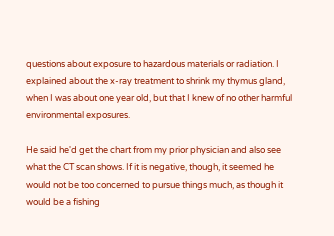questions about exposure to hazardous materials or radiation. I explained about the x-ray treatment to shrink my thymus gland, when I was about one year old, but that I knew of no other harmful environmental exposures.

He said he'd get the chart from my prior physician and also see what the CT scan shows. If it is negative, though, it seemed he would not be too concerned to pursue things much, as though it would be a fishing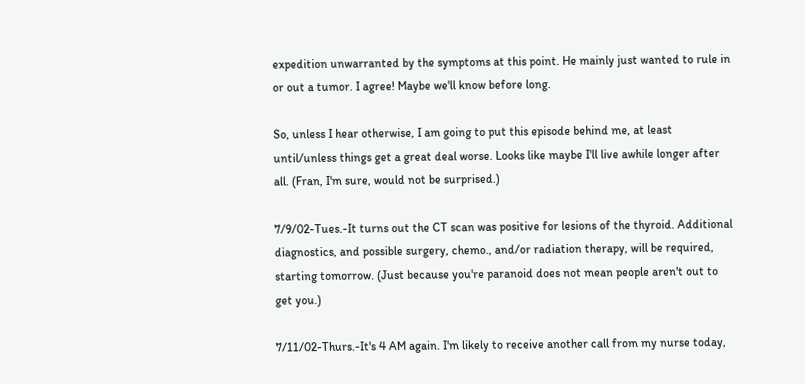expedition unwarranted by the symptoms at this point. He mainly just wanted to rule in or out a tumor. I agree! Maybe we'll know before long.

So, unless I hear otherwise, I am going to put this episode behind me, at least until/unless things get a great deal worse. Looks like maybe I'll live awhile longer after all. (Fran, I'm sure, would not be surprised.)

7/9/02-Tues.-It turns out the CT scan was positive for lesions of the thyroid. Additional diagnostics, and possible surgery, chemo., and/or radiation therapy, will be required, starting tomorrow. (Just because you're paranoid does not mean people aren't out to get you.)

7/11/02-Thurs.-It's 4 AM again. I'm likely to receive another call from my nurse today,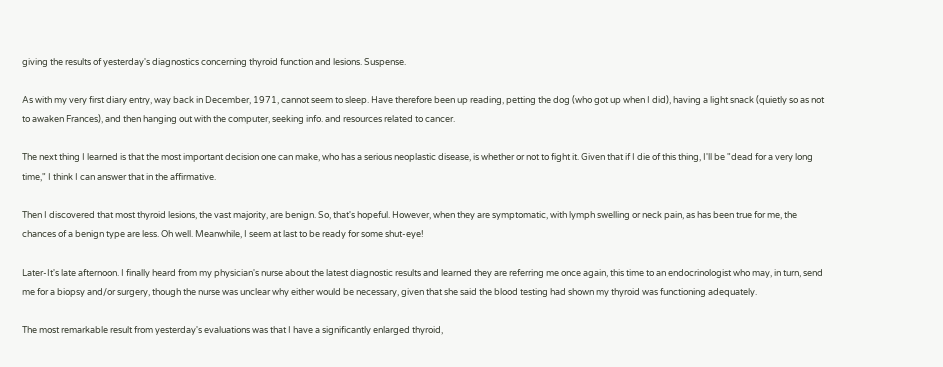giving the results of yesterday's diagnostics concerning thyroid function and lesions. Suspense.

As with my very first diary entry, way back in December, 1971, cannot seem to sleep. Have therefore been up reading, petting the dog (who got up when I did), having a light snack (quietly so as not to awaken Frances), and then hanging out with the computer, seeking info. and resources related to cancer.

The next thing I learned is that the most important decision one can make, who has a serious neoplastic disease, is whether or not to fight it. Given that if I die of this thing, I'll be "dead for a very long time," I think I can answer that in the affirmative.

Then I discovered that most thyroid lesions, the vast majority, are benign. So, that's hopeful. However, when they are symptomatic, with lymph swelling or neck pain, as has been true for me, the chances of a benign type are less. Oh well. Meanwhile, I seem at last to be ready for some shut-eye!

Later-It's late afternoon. I finally heard from my physician's nurse about the latest diagnostic results and learned they are referring me once again, this time to an endocrinologist who may, in turn, send me for a biopsy and/or surgery, though the nurse was unclear why either would be necessary, given that she said the blood testing had shown my thyroid was functioning adequately.

The most remarkable result from yesterday's evaluations was that I have a significantly enlarged thyroid,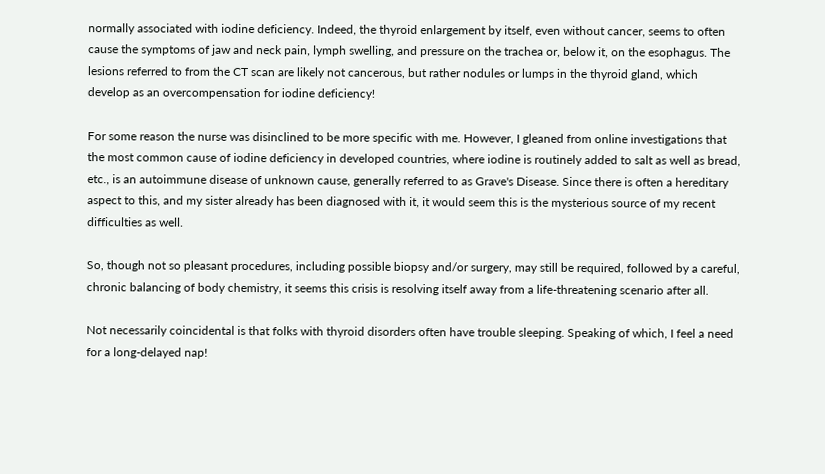normally associated with iodine deficiency. Indeed, the thyroid enlargement by itself, even without cancer, seems to often cause the symptoms of jaw and neck pain, lymph swelling, and pressure on the trachea or, below it, on the esophagus. The lesions referred to from the CT scan are likely not cancerous, but rather nodules or lumps in the thyroid gland, which develop as an overcompensation for iodine deficiency!

For some reason the nurse was disinclined to be more specific with me. However, I gleaned from online investigations that the most common cause of iodine deficiency in developed countries, where iodine is routinely added to salt as well as bread, etc., is an autoimmune disease of unknown cause, generally referred to as Grave's Disease. Since there is often a hereditary aspect to this, and my sister already has been diagnosed with it, it would seem this is the mysterious source of my recent difficulties as well.

So, though not so pleasant procedures, including possible biopsy and/or surgery, may still be required, followed by a careful, chronic balancing of body chemistry, it seems this crisis is resolving itself away from a life-threatening scenario after all.

Not necessarily coincidental is that folks with thyroid disorders often have trouble sleeping. Speaking of which, I feel a need for a long-delayed nap!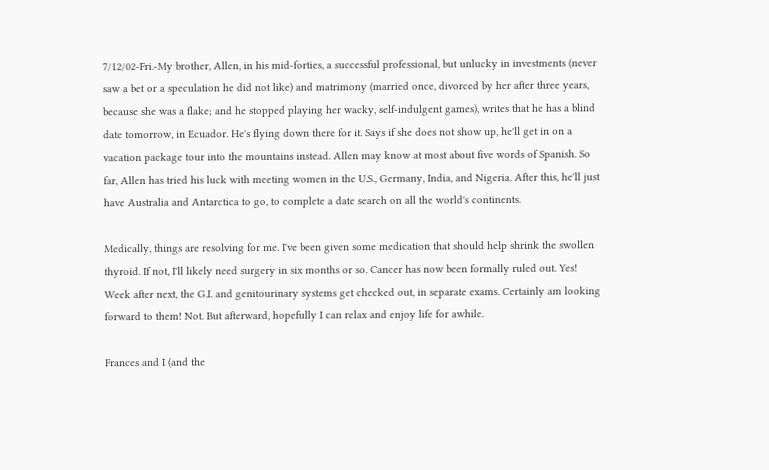7/12/02-Fri.-My brother, Allen, in his mid-forties, a successful professional, but unlucky in investments (never saw a bet or a speculation he did not like) and matrimony (married once, divorced by her after three years, because she was a flake; and he stopped playing her wacky, self-indulgent games), writes that he has a blind date tomorrow, in Ecuador. He's flying down there for it. Says if she does not show up, he'll get in on a vacation package tour into the mountains instead. Allen may know at most about five words of Spanish. So far, Allen has tried his luck with meeting women in the U.S., Germany, India, and Nigeria. After this, he'll just have Australia and Antarctica to go, to complete a date search on all the world's continents.

Medically, things are resolving for me. I've been given some medication that should help shrink the swollen thyroid. If not, I'll likely need surgery in six months or so. Cancer has now been formally ruled out. Yes! Week after next, the G.I. and genitourinary systems get checked out, in separate exams. Certainly am looking forward to them! Not. But afterward, hopefully I can relax and enjoy life for awhile.

Frances and I (and the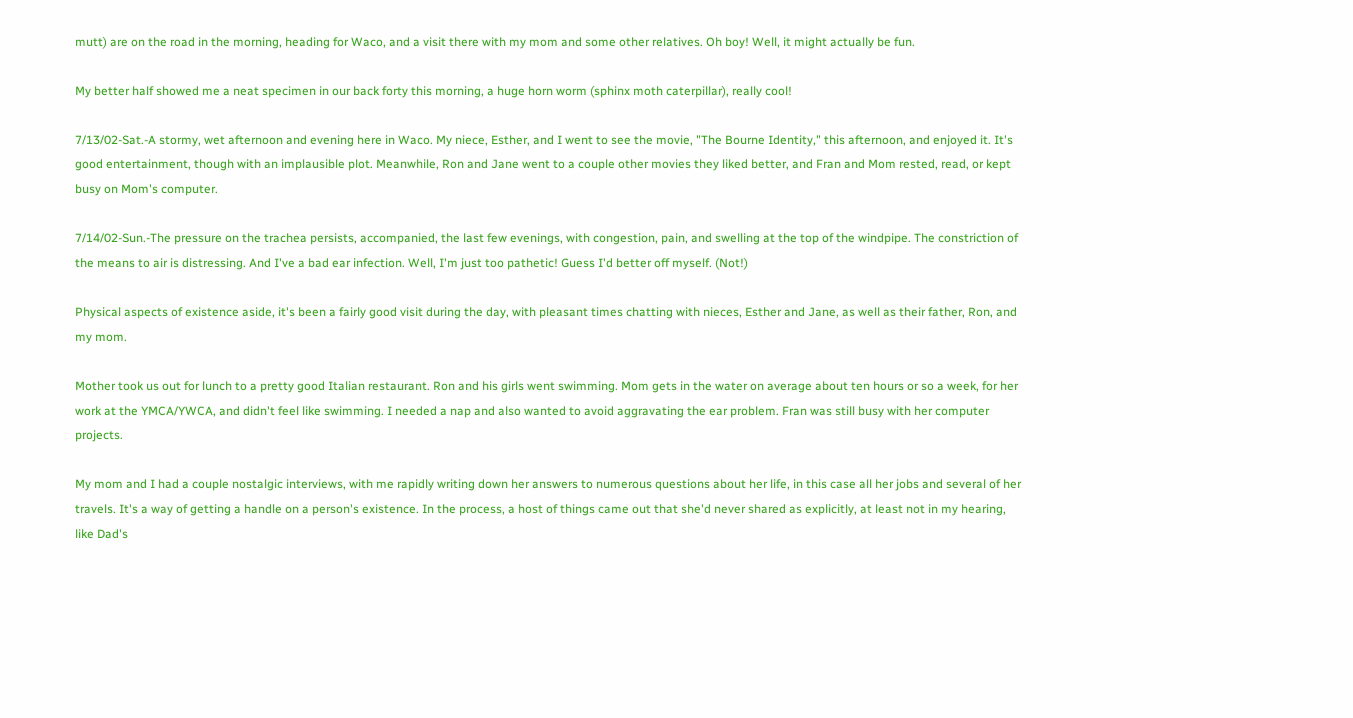mutt) are on the road in the morning, heading for Waco, and a visit there with my mom and some other relatives. Oh boy! Well, it might actually be fun.

My better half showed me a neat specimen in our back forty this morning, a huge horn worm (sphinx moth caterpillar), really cool!

7/13/02-Sat.-A stormy, wet afternoon and evening here in Waco. My niece, Esther, and I went to see the movie, "The Bourne Identity," this afternoon, and enjoyed it. It's good entertainment, though with an implausible plot. Meanwhile, Ron and Jane went to a couple other movies they liked better, and Fran and Mom rested, read, or kept busy on Mom's computer.

7/14/02-Sun.-The pressure on the trachea persists, accompanied, the last few evenings, with congestion, pain, and swelling at the top of the windpipe. The constriction of the means to air is distressing. And I've a bad ear infection. Well, I'm just too pathetic! Guess I'd better off myself. (Not!)

Physical aspects of existence aside, it's been a fairly good visit during the day, with pleasant times chatting with nieces, Esther and Jane, as well as their father, Ron, and my mom.

Mother took us out for lunch to a pretty good Italian restaurant. Ron and his girls went swimming. Mom gets in the water on average about ten hours or so a week, for her work at the YMCA/YWCA, and didn't feel like swimming. I needed a nap and also wanted to avoid aggravating the ear problem. Fran was still busy with her computer projects.

My mom and I had a couple nostalgic interviews, with me rapidly writing down her answers to numerous questions about her life, in this case all her jobs and several of her travels. It's a way of getting a handle on a person's existence. In the process, a host of things came out that she'd never shared as explicitly, at least not in my hearing, like Dad's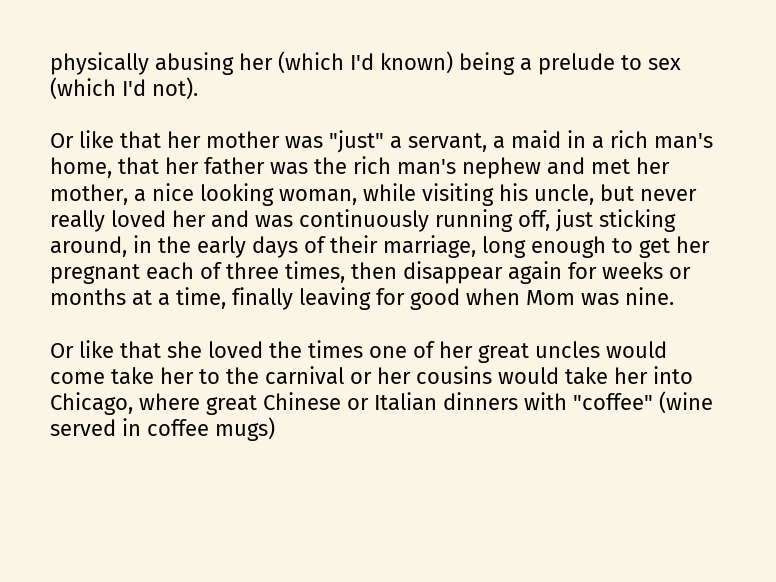physically abusing her (which I'd known) being a prelude to sex (which I'd not).

Or like that her mother was "just" a servant, a maid in a rich man's home, that her father was the rich man's nephew and met her mother, a nice looking woman, while visiting his uncle, but never really loved her and was continuously running off, just sticking around, in the early days of their marriage, long enough to get her pregnant each of three times, then disappear again for weeks or months at a time, finally leaving for good when Mom was nine.

Or like that she loved the times one of her great uncles would come take her to the carnival or her cousins would take her into Chicago, where great Chinese or Italian dinners with "coffee" (wine served in coffee mugs)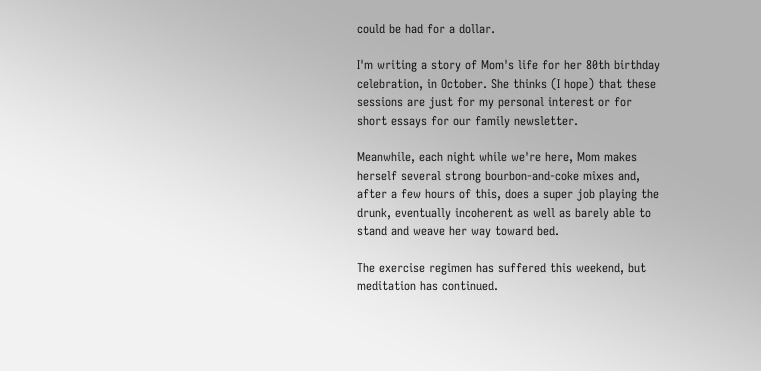could be had for a dollar.

I'm writing a story of Mom's life for her 80th birthday celebration, in October. She thinks (I hope) that these sessions are just for my personal interest or for short essays for our family newsletter.

Meanwhile, each night while we're here, Mom makes herself several strong bourbon-and-coke mixes and, after a few hours of this, does a super job playing the drunk, eventually incoherent as well as barely able to stand and weave her way toward bed.

The exercise regimen has suffered this weekend, but meditation has continued.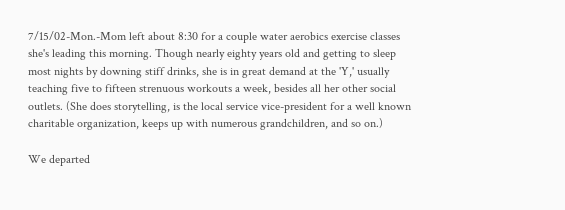7/15/02-Mon.-Mom left about 8:30 for a couple water aerobics exercise classes she's leading this morning. Though nearly eighty years old and getting to sleep most nights by downing stiff drinks, she is in great demand at the 'Y,' usually teaching five to fifteen strenuous workouts a week, besides all her other social outlets. (She does storytelling, is the local service vice-president for a well known charitable organization, keeps up with numerous grandchildren, and so on.)

We departed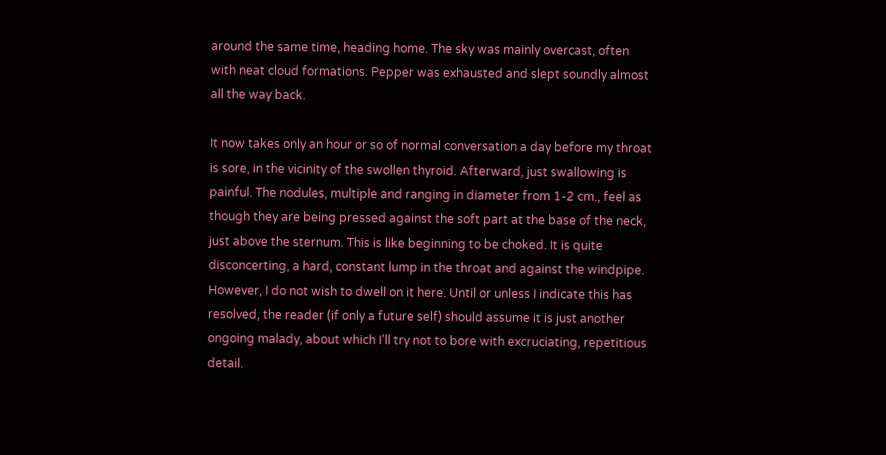around the same time, heading home. The sky was mainly overcast, often with neat cloud formations. Pepper was exhausted and slept soundly almost all the way back.

It now takes only an hour or so of normal conversation a day before my throat is sore, in the vicinity of the swollen thyroid. Afterward, just swallowing is painful. The nodules, multiple and ranging in diameter from 1-2 cm., feel as though they are being pressed against the soft part at the base of the neck, just above the sternum. This is like beginning to be choked. It is quite disconcerting, a hard, constant lump in the throat and against the windpipe. However, I do not wish to dwell on it here. Until or unless I indicate this has resolved, the reader (if only a future self) should assume it is just another ongoing malady, about which I'll try not to bore with excruciating, repetitious detail.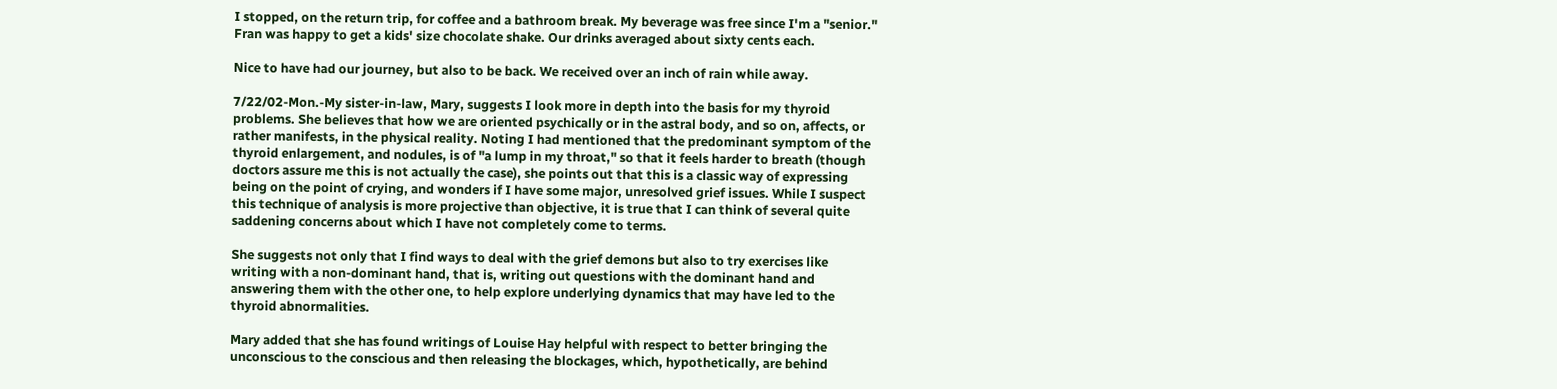I stopped, on the return trip, for coffee and a bathroom break. My beverage was free since I'm a "senior." Fran was happy to get a kids' size chocolate shake. Our drinks averaged about sixty cents each.

Nice to have had our journey, but also to be back. We received over an inch of rain while away.

7/22/02-Mon.-My sister-in-law, Mary, suggests I look more in depth into the basis for my thyroid problems. She believes that how we are oriented psychically or in the astral body, and so on, affects, or rather manifests, in the physical reality. Noting I had mentioned that the predominant symptom of the thyroid enlargement, and nodules, is of "a lump in my throat," so that it feels harder to breath (though doctors assure me this is not actually the case), she points out that this is a classic way of expressing being on the point of crying, and wonders if I have some major, unresolved grief issues. While I suspect this technique of analysis is more projective than objective, it is true that I can think of several quite saddening concerns about which I have not completely come to terms.

She suggests not only that I find ways to deal with the grief demons but also to try exercises like writing with a non-dominant hand, that is, writing out questions with the dominant hand and answering them with the other one, to help explore underlying dynamics that may have led to the thyroid abnormalities.

Mary added that she has found writings of Louise Hay helpful with respect to better bringing the unconscious to the conscious and then releasing the blockages, which, hypothetically, are behind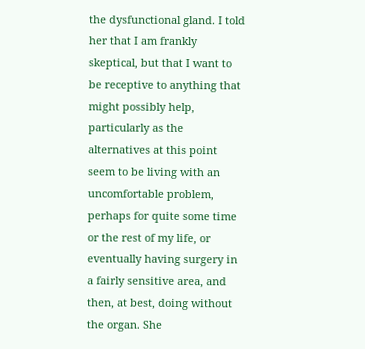the dysfunctional gland. I told her that I am frankly skeptical, but that I want to be receptive to anything that might possibly help, particularly as the alternatives at this point seem to be living with an uncomfortable problem, perhaps for quite some time or the rest of my life, or eventually having surgery in a fairly sensitive area, and then, at best, doing without the organ. She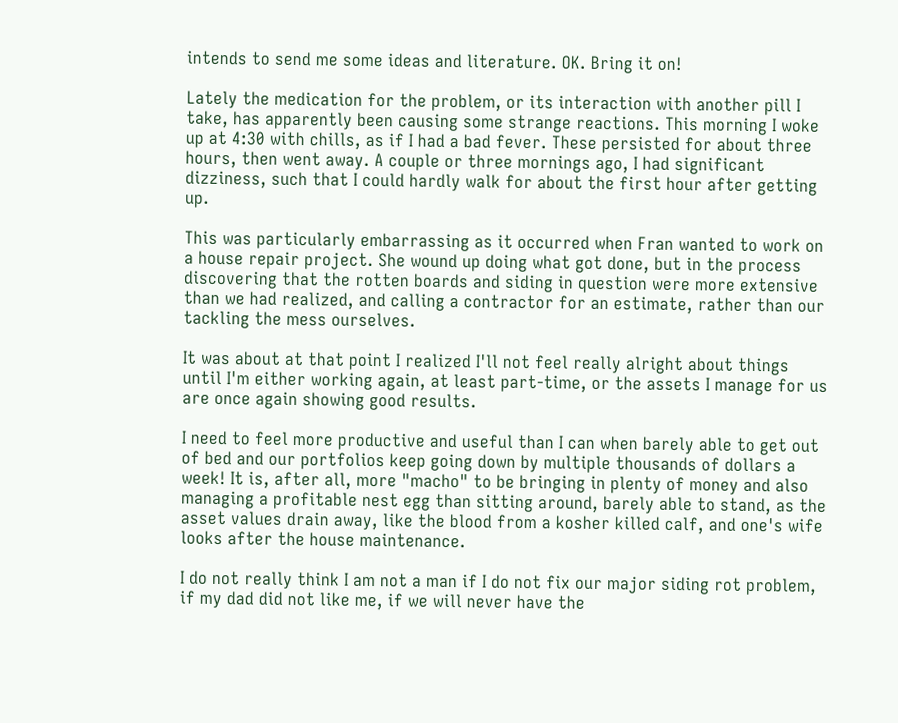intends to send me some ideas and literature. OK. Bring it on!

Lately the medication for the problem, or its interaction with another pill I take, has apparently been causing some strange reactions. This morning I woke up at 4:30 with chills, as if I had a bad fever. These persisted for about three hours, then went away. A couple or three mornings ago, I had significant dizziness, such that I could hardly walk for about the first hour after getting up.

This was particularly embarrassing as it occurred when Fran wanted to work on a house repair project. She wound up doing what got done, but in the process discovering that the rotten boards and siding in question were more extensive than we had realized, and calling a contractor for an estimate, rather than our tackling the mess ourselves.

It was about at that point I realized I'll not feel really alright about things until I'm either working again, at least part-time, or the assets I manage for us are once again showing good results.

I need to feel more productive and useful than I can when barely able to get out of bed and our portfolios keep going down by multiple thousands of dollars a week! It is, after all, more "macho" to be bringing in plenty of money and also managing a profitable nest egg than sitting around, barely able to stand, as the asset values drain away, like the blood from a kosher killed calf, and one's wife looks after the house maintenance.

I do not really think I am not a man if I do not fix our major siding rot problem, if my dad did not like me, if we will never have the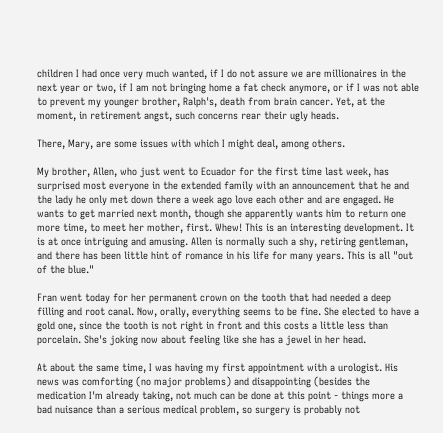children I had once very much wanted, if I do not assure we are millionaires in the next year or two, if I am not bringing home a fat check anymore, or if I was not able to prevent my younger brother, Ralph's, death from brain cancer. Yet, at the moment, in retirement angst, such concerns rear their ugly heads.

There, Mary, are some issues with which I might deal, among others.

My brother, Allen, who just went to Ecuador for the first time last week, has surprised most everyone in the extended family with an announcement that he and the lady he only met down there a week ago love each other and are engaged. He wants to get married next month, though she apparently wants him to return one more time, to meet her mother, first. Whew! This is an interesting development. It is at once intriguing and amusing. Allen is normally such a shy, retiring gentleman, and there has been little hint of romance in his life for many years. This is all "out of the blue."

Fran went today for her permanent crown on the tooth that had needed a deep filling and root canal. Now, orally, everything seems to be fine. She elected to have a gold one, since the tooth is not right in front and this costs a little less than porcelain. She's joking now about feeling like she has a jewel in her head.

At about the same time, I was having my first appointment with a urologist. His news was comforting (no major problems) and disappointing (besides the medication I'm already taking, not much can be done at this point - things more a bad nuisance than a serious medical problem, so surgery is probably not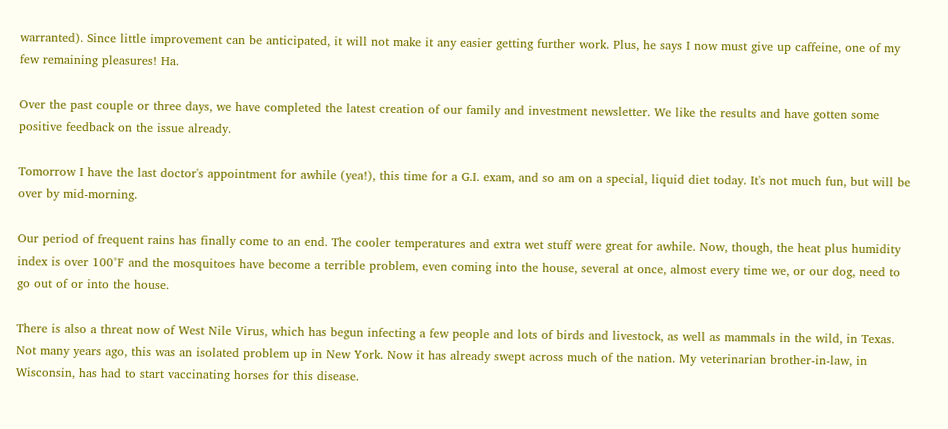warranted). Since little improvement can be anticipated, it will not make it any easier getting further work. Plus, he says I now must give up caffeine, one of my few remaining pleasures! Ha.

Over the past couple or three days, we have completed the latest creation of our family and investment newsletter. We like the results and have gotten some positive feedback on the issue already.

Tomorrow I have the last doctor's appointment for awhile (yea!), this time for a G.I. exam, and so am on a special, liquid diet today. It's not much fun, but will be over by mid-morning.

Our period of frequent rains has finally come to an end. The cooler temperatures and extra wet stuff were great for awhile. Now, though, the heat plus humidity index is over 100°F and the mosquitoes have become a terrible problem, even coming into the house, several at once, almost every time we, or our dog, need to go out of or into the house.

There is also a threat now of West Nile Virus, which has begun infecting a few people and lots of birds and livestock, as well as mammals in the wild, in Texas. Not many years ago, this was an isolated problem up in New York. Now it has already swept across much of the nation. My veterinarian brother-in-law, in Wisconsin, has had to start vaccinating horses for this disease.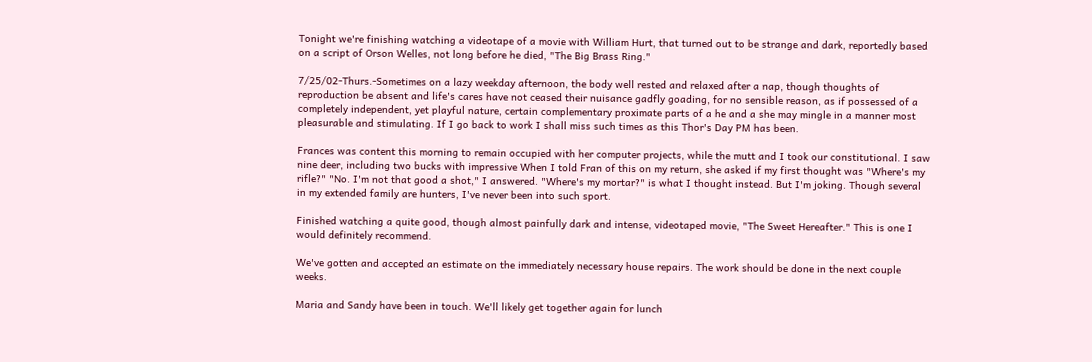Tonight we're finishing watching a videotape of a movie with William Hurt, that turned out to be strange and dark, reportedly based on a script of Orson Welles, not long before he died, "The Big Brass Ring."

7/25/02-Thurs.-Sometimes on a lazy weekday afternoon, the body well rested and relaxed after a nap, though thoughts of reproduction be absent and life's cares have not ceased their nuisance gadfly goading, for no sensible reason, as if possessed of a completely independent, yet playful nature, certain complementary proximate parts of a he and a she may mingle in a manner most pleasurable and stimulating. If I go back to work I shall miss such times as this Thor's Day PM has been.

Frances was content this morning to remain occupied with her computer projects, while the mutt and I took our constitutional. I saw nine deer, including two bucks with impressive When I told Fran of this on my return, she asked if my first thought was "Where's my rifle?" "No. I'm not that good a shot," I answered. "Where's my mortar?" is what I thought instead. But I'm joking. Though several in my extended family are hunters, I've never been into such sport.

Finished watching a quite good, though almost painfully dark and intense, videotaped movie, "The Sweet Hereafter." This is one I would definitely recommend.

We've gotten and accepted an estimate on the immediately necessary house repairs. The work should be done in the next couple weeks.

Maria and Sandy have been in touch. We'll likely get together again for lunch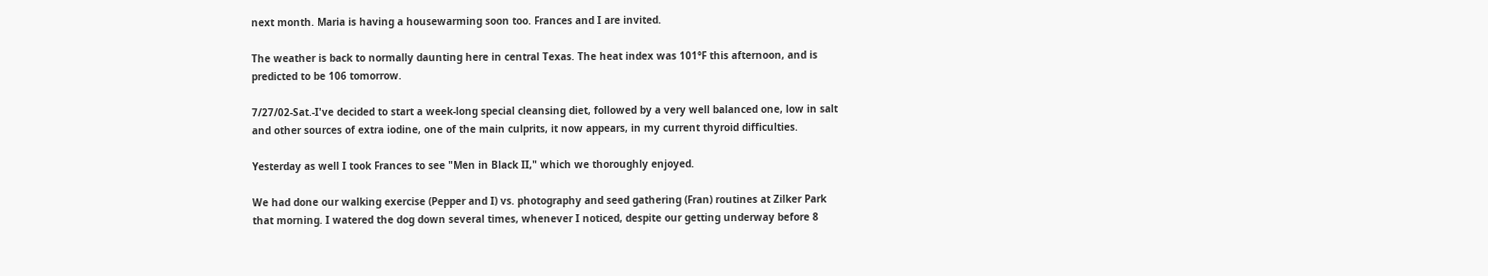next month. Maria is having a housewarming soon too. Frances and I are invited.

The weather is back to normally daunting here in central Texas. The heat index was 101°F this afternoon, and is predicted to be 106 tomorrow.

7/27/02-Sat.-I've decided to start a week-long special cleansing diet, followed by a very well balanced one, low in salt and other sources of extra iodine, one of the main culprits, it now appears, in my current thyroid difficulties.

Yesterday as well I took Frances to see "Men in Black II," which we thoroughly enjoyed.

We had done our walking exercise (Pepper and I) vs. photography and seed gathering (Fran) routines at Zilker Park that morning. I watered the dog down several times, whenever I noticed, despite our getting underway before 8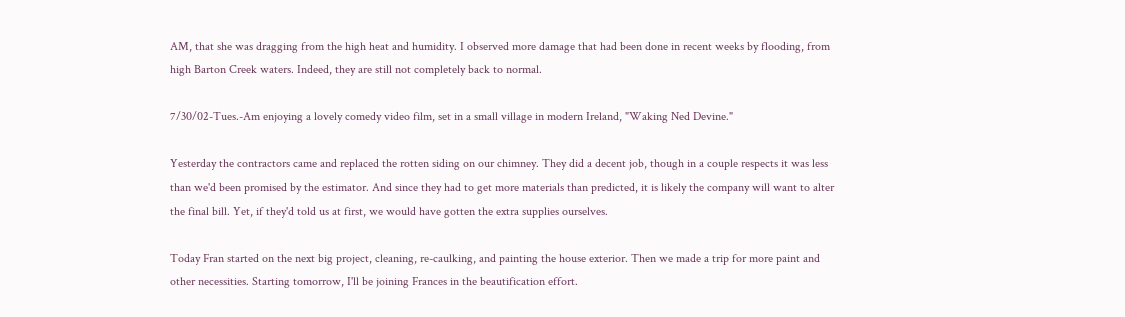AM, that she was dragging from the high heat and humidity. I observed more damage that had been done in recent weeks by flooding, from high Barton Creek waters. Indeed, they are still not completely back to normal.

7/30/02-Tues.-Am enjoying a lovely comedy video film, set in a small village in modern Ireland, "Waking Ned Devine."

Yesterday the contractors came and replaced the rotten siding on our chimney. They did a decent job, though in a couple respects it was less than we'd been promised by the estimator. And since they had to get more materials than predicted, it is likely the company will want to alter the final bill. Yet, if they'd told us at first, we would have gotten the extra supplies ourselves.

Today Fran started on the next big project, cleaning, re-caulking, and painting the house exterior. Then we made a trip for more paint and other necessities. Starting tomorrow, I'll be joining Frances in the beautification effort.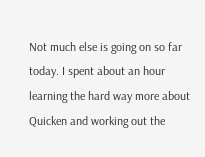Not much else is going on so far today. I spent about an hour learning the hard way more about Quicken and working out the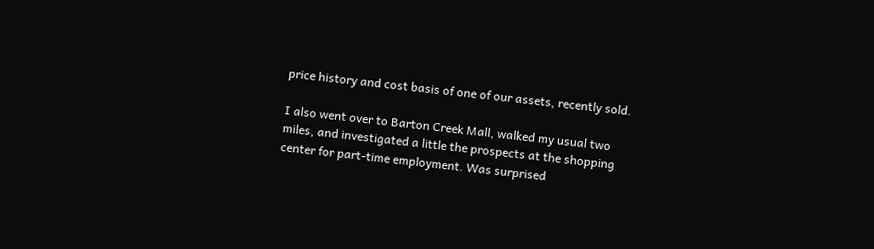price history and cost basis of one of our assets, recently sold.

I also went over to Barton Creek Mall, walked my usual two miles, and investigated a little the prospects at the shopping center for part-time employment. Was surprised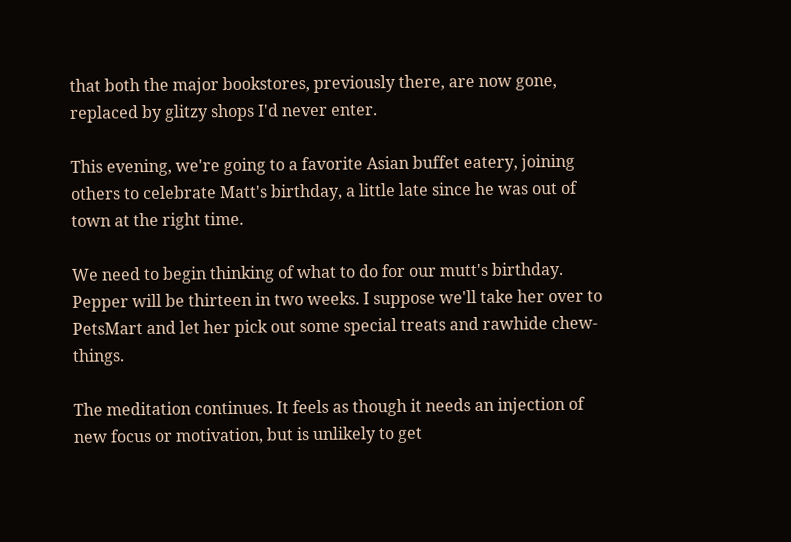that both the major bookstores, previously there, are now gone, replaced by glitzy shops I'd never enter.

This evening, we're going to a favorite Asian buffet eatery, joining others to celebrate Matt's birthday, a little late since he was out of town at the right time.

We need to begin thinking of what to do for our mutt's birthday. Pepper will be thirteen in two weeks. I suppose we'll take her over to PetsMart and let her pick out some special treats and rawhide chew-things.

The meditation continues. It feels as though it needs an injection of new focus or motivation, but is unlikely to get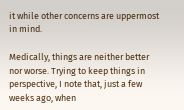it while other concerns are uppermost in mind.

Medically, things are neither better nor worse. Trying to keep things in perspective, I note that, just a few weeks ago, when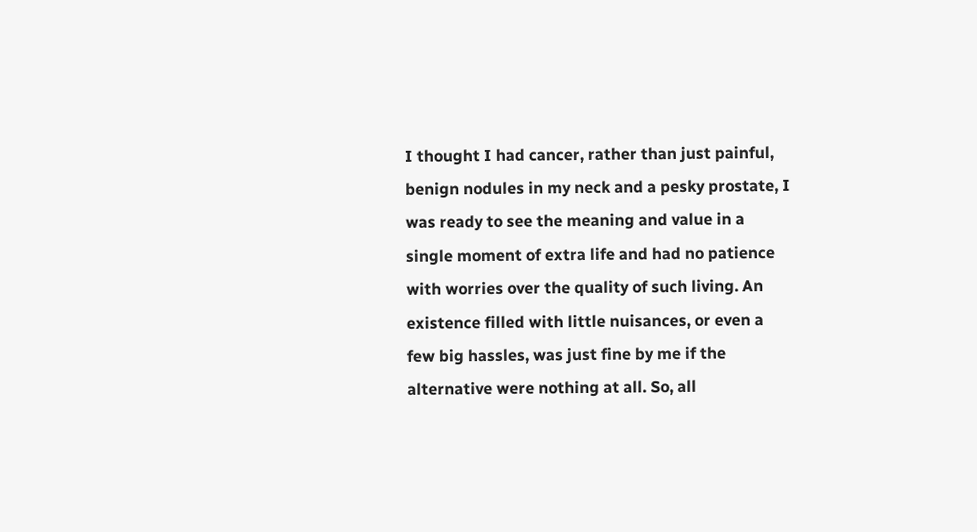I thought I had cancer, rather than just painful, benign nodules in my neck and a pesky prostate, I was ready to see the meaning and value in a single moment of extra life and had no patience with worries over the quality of such living. An existence filled with little nuisances, or even a few big hassles, was just fine by me if the alternative were nothing at all. So, all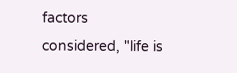factors considered, "life is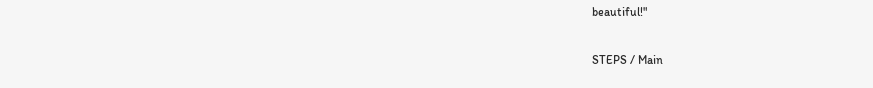beautiful!"

STEPS / Main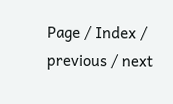Page / Index / previous / next